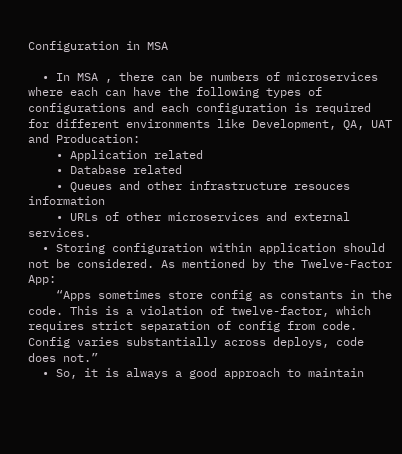Configuration in MSA

  • In MSA , there can be numbers of microservices where each can have the following types of configurations and each configuration is required for different environments like Development, QA, UAT and Producation:
    • Application related
    • Database related
    • Queues and other infrastructure resouces information
    • URLs of other microservices and external services.
  • Storing configuration within application should not be considered. As mentioned by the Twelve-Factor App:
    “Apps sometimes store config as constants in the code. This is a violation of twelve-factor, which requires strict separation of config from code. Config varies substantially across deploys, code does not.”
  • So, it is always a good approach to maintain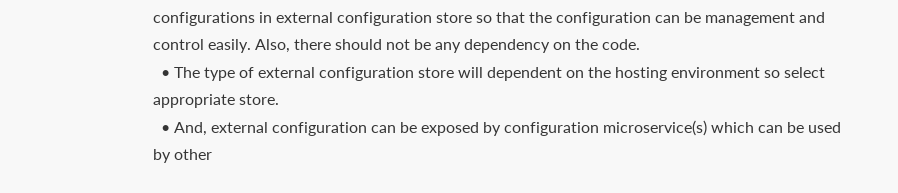configurations in external configuration store so that the configuration can be management and control easily. Also, there should not be any dependency on the code.
  • The type of external configuration store will dependent on the hosting environment so select appropriate store.
  • And, external configuration can be exposed by configuration microservice(s) which can be used by other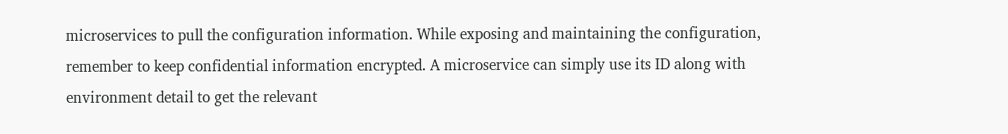microservices to pull the configuration information. While exposing and maintaining the configuration, remember to keep confidential information encrypted. A microservice can simply use its ID along with environment detail to get the relevant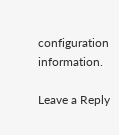configuration information.

Leave a Reply